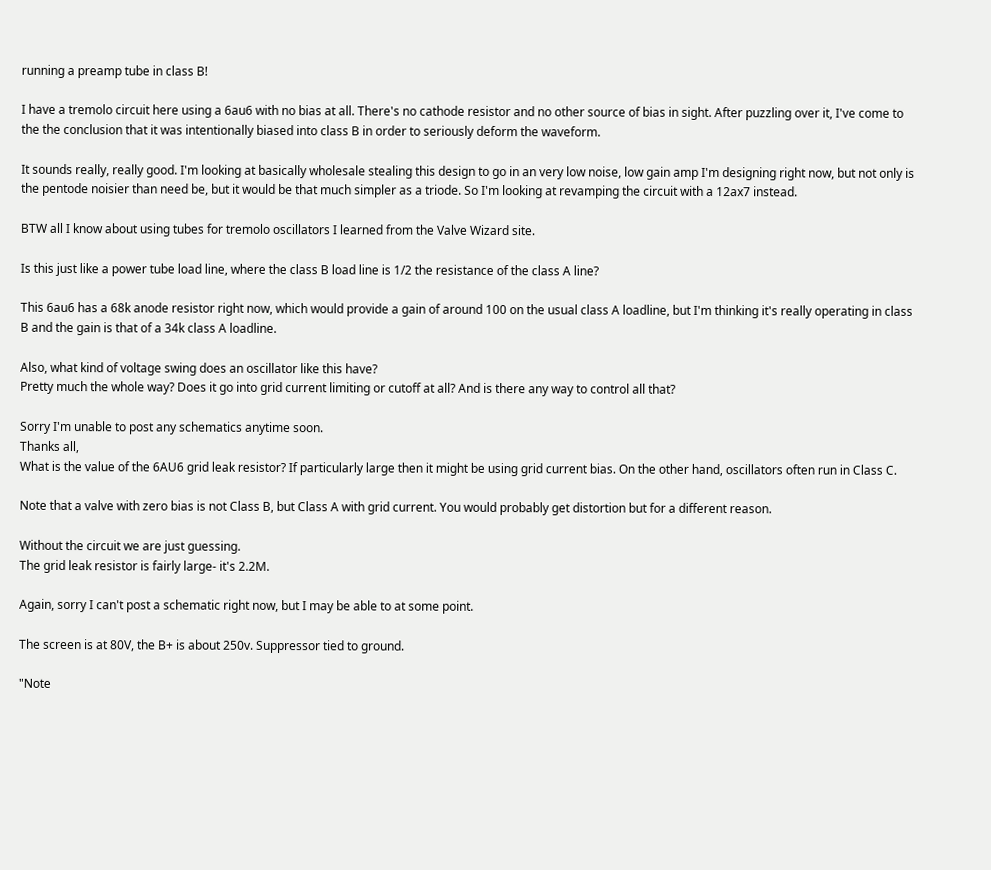running a preamp tube in class B!

I have a tremolo circuit here using a 6au6 with no bias at all. There's no cathode resistor and no other source of bias in sight. After puzzling over it, I've come to the the conclusion that it was intentionally biased into class B in order to seriously deform the waveform.

It sounds really, really good. I'm looking at basically wholesale stealing this design to go in an very low noise, low gain amp I'm designing right now, but not only is the pentode noisier than need be, but it would be that much simpler as a triode. So I'm looking at revamping the circuit with a 12ax7 instead.

BTW all I know about using tubes for tremolo oscillators I learned from the Valve Wizard site.

Is this just like a power tube load line, where the class B load line is 1/2 the resistance of the class A line?

This 6au6 has a 68k anode resistor right now, which would provide a gain of around 100 on the usual class A loadline, but I'm thinking it's really operating in class B and the gain is that of a 34k class A loadline.

Also, what kind of voltage swing does an oscillator like this have?
Pretty much the whole way? Does it go into grid current limiting or cutoff at all? And is there any way to control all that?

Sorry I'm unable to post any schematics anytime soon.
Thanks all,
What is the value of the 6AU6 grid leak resistor? If particularly large then it might be using grid current bias. On the other hand, oscillators often run in Class C.

Note that a valve with zero bias is not Class B, but Class A with grid current. You would probably get distortion but for a different reason.

Without the circuit we are just guessing.
The grid leak resistor is fairly large- it's 2.2M.

Again, sorry I can't post a schematic right now, but I may be able to at some point.

The screen is at 80V, the B+ is about 250v. Suppressor tied to ground.

"Note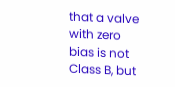that a valve with zero bias is not Class B, but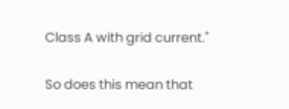Class A with grid current."

So does this mean that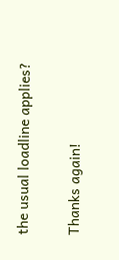the usual loadline applies?

Thanks again!